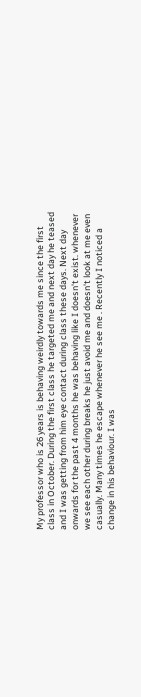My professor who is 26 years is behaving weirdly towards me since the first class in October. During the first class he targeted me and next day he teased and I was getting from him eye contact during class these days. Next day onwards for the past 4 months he was behaving like I doesn't exist. whenever we see each other during breaks he just avoid me and doesn't look at me even casually. Many times he escape whenever he see me . Recently I noticed a change in his behaviour. I was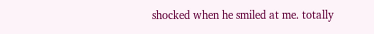shocked when he smiled at me. totally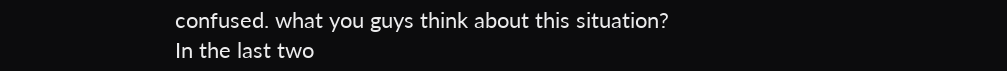confused. what you guys think about this situation?
In the last two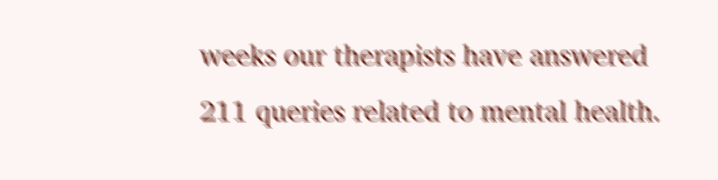weeks our therapists have answered 211 queries related to mental health.